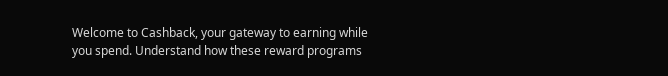Welcome to Cashback, your gateway to earning while you spend. Understand how these reward programs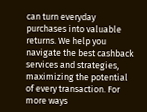can turn everyday purchases into valuable returns. We help you navigate the best cashback services and strategies, maximizing the potential of every transaction. For more ways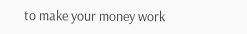to make your money work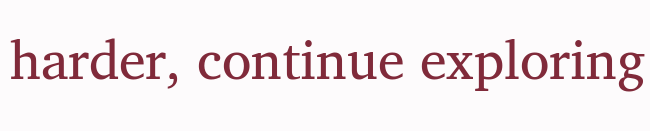harder, continue exploring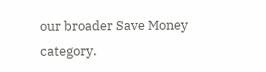our broader Save Money category.